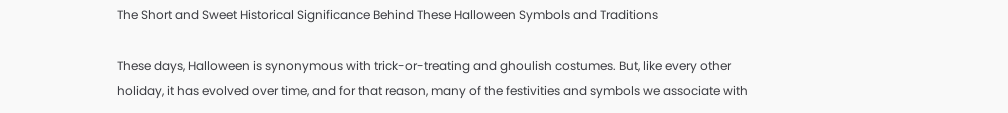The Short and Sweet Historical Significance Behind These Halloween Symbols and Traditions

These days, Halloween is synonymous with trick-or-treating and ghoulish costumes. But, like every other holiday, it has evolved over time, and for that reason, many of the festivities and symbols we associate with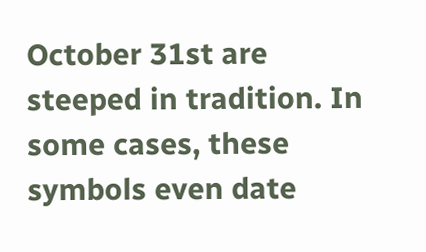October 31st are steeped in tradition. In some cases, these symbols even date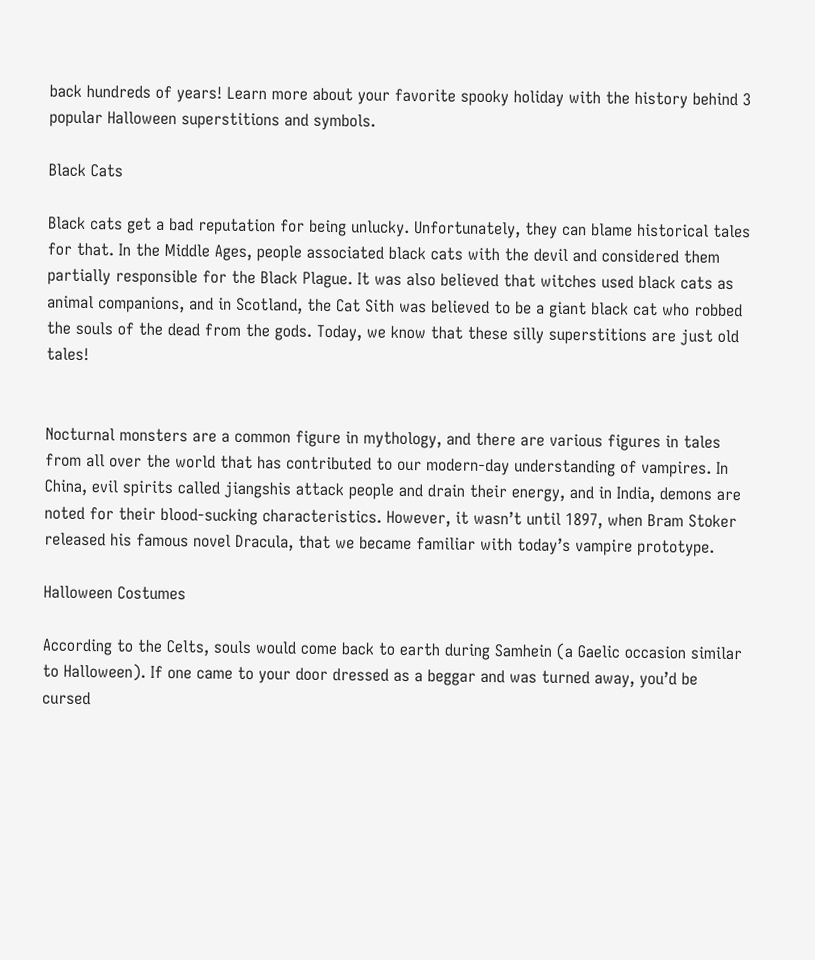back hundreds of years! Learn more about your favorite spooky holiday with the history behind 3 popular Halloween superstitions and symbols.

Black Cats

Black cats get a bad reputation for being unlucky. Unfortunately, they can blame historical tales for that. In the Middle Ages, people associated black cats with the devil and considered them partially responsible for the Black Plague. It was also believed that witches used black cats as animal companions, and in Scotland, the Cat Sith was believed to be a giant black cat who robbed the souls of the dead from the gods. Today, we know that these silly superstitions are just old tales!


Nocturnal monsters are a common figure in mythology, and there are various figures in tales from all over the world that has contributed to our modern-day understanding of vampires. In China, evil spirits called jiangshis attack people and drain their energy, and in India, demons are noted for their blood-sucking characteristics. However, it wasn’t until 1897, when Bram Stoker released his famous novel Dracula, that we became familiar with today’s vampire prototype.

Halloween Costumes

According to the Celts, souls would come back to earth during Samhein (a Gaelic occasion similar to Halloween). If one came to your door dressed as a beggar and was turned away, you’d be cursed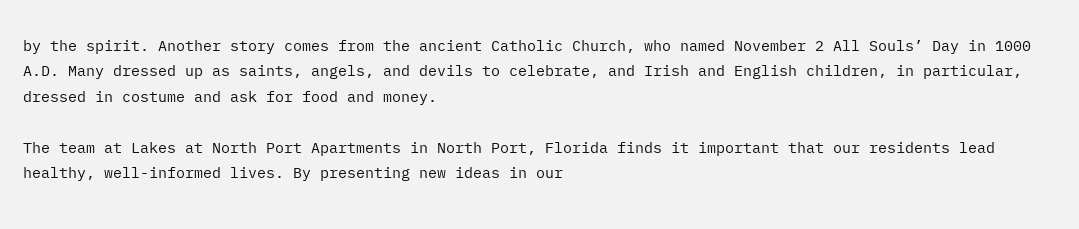by the spirit. Another story comes from the ancient Catholic Church, who named November 2 All Souls’ Day in 1000 A.D. Many dressed up as saints, angels, and devils to celebrate, and Irish and English children, in particular, dressed in costume and ask for food and money.

The team at Lakes at North Port Apartments in North Port, Florida finds it important that our residents lead healthy, well-informed lives. By presenting new ideas in our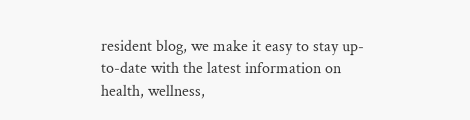resident blog, we make it easy to stay up-to-date with the latest information on health, wellness,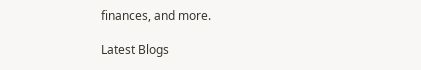finances, and more.

Latest Blogs